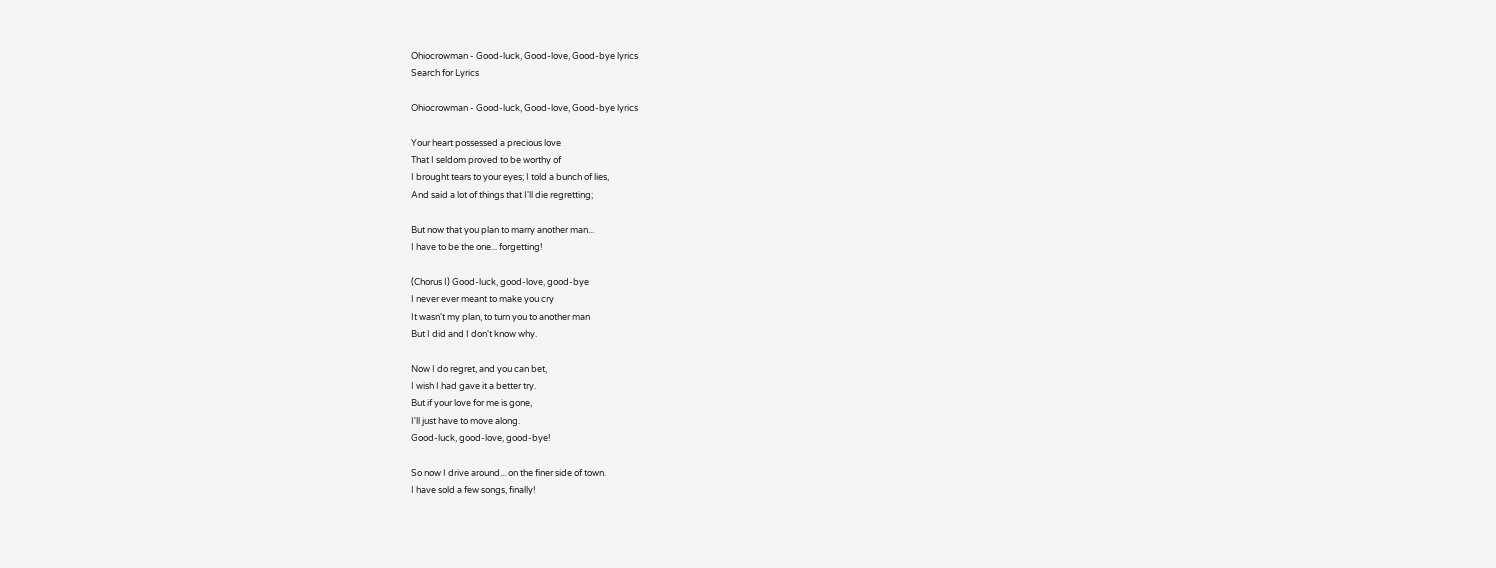Ohiocrowman - Good-luck, Good-love, Good-bye lyrics
Search for Lyrics

Ohiocrowman - Good-luck, Good-love, Good-bye lyrics

Your heart possessed a precious love
That I seldom proved to be worthy of
I brought tears to your eyes; I told a bunch of lies,
And said a lot of things that I'll die regretting;

But now that you plan to marry another man...
I have to be the one... forgetting!

(Chorus I) Good-luck, good-love, good-bye
I never ever meant to make you cry
It wasn't my plan, to turn you to another man
But I did and I don't know why.

Now I do regret, and you can bet,
I wish I had gave it a better try.
But if your love for me is gone,
I'll just have to move along.
Good-luck, good-love, good-bye!

So now I drive around... on the finer side of town.
I have sold a few songs, finally!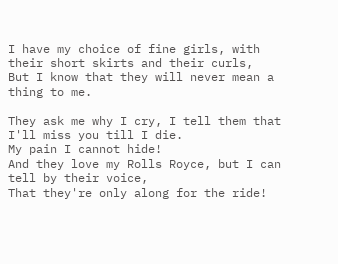I have my choice of fine girls, with their short skirts and their curls,
But I know that they will never mean a thing to me.

They ask me why I cry, I tell them that I'll miss you till I die.
My pain I cannot hide!
And they love my Rolls Royce, but I can tell by their voice,
That they're only along for the ride!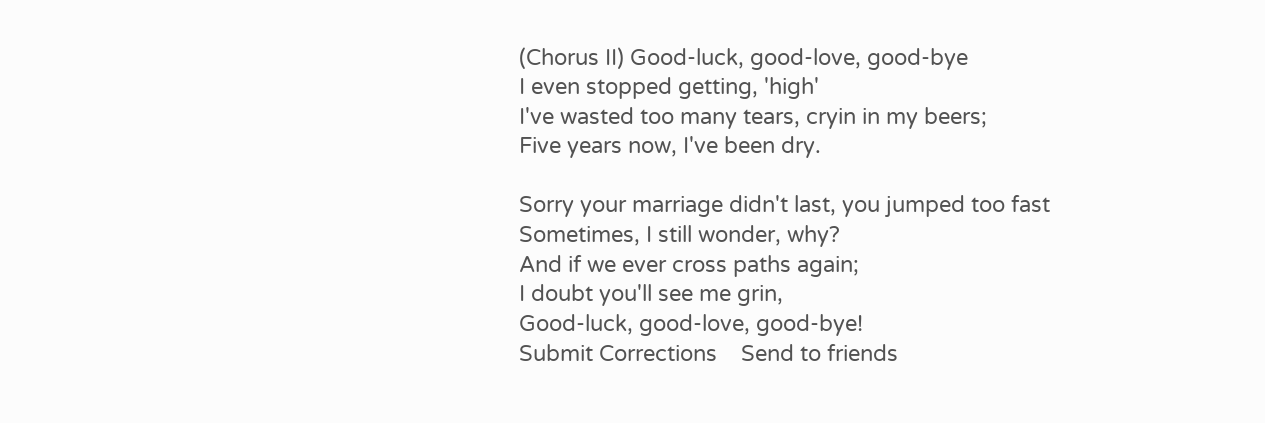(Chorus II) Good-luck, good-love, good-bye
I even stopped getting, 'high'
I've wasted too many tears, cryin in my beers;
Five years now, I've been dry.

Sorry your marriage didn't last, you jumped too fast
Sometimes, I still wonder, why?
And if we ever cross paths again;
I doubt you'll see me grin,
Good-luck, good-love, good-bye!
Submit Corrections    Send to friends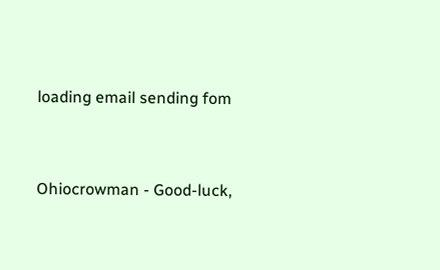loading email sending fom


Ohiocrowman - Good-luck,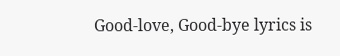Good-love, Good-bye lyrics is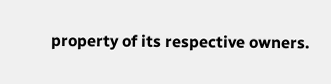property of its respective owners.